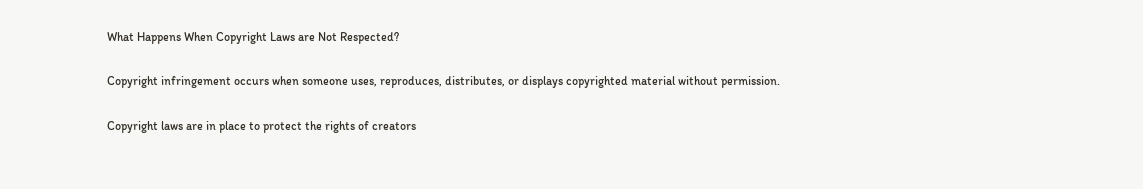What Happens When Copyright Laws are Not Respected?

Copyright infringement occurs when someone uses, reproduces, distributes, or displays copyrighted material without permission.

Copyright laws are in place to protect the rights of creators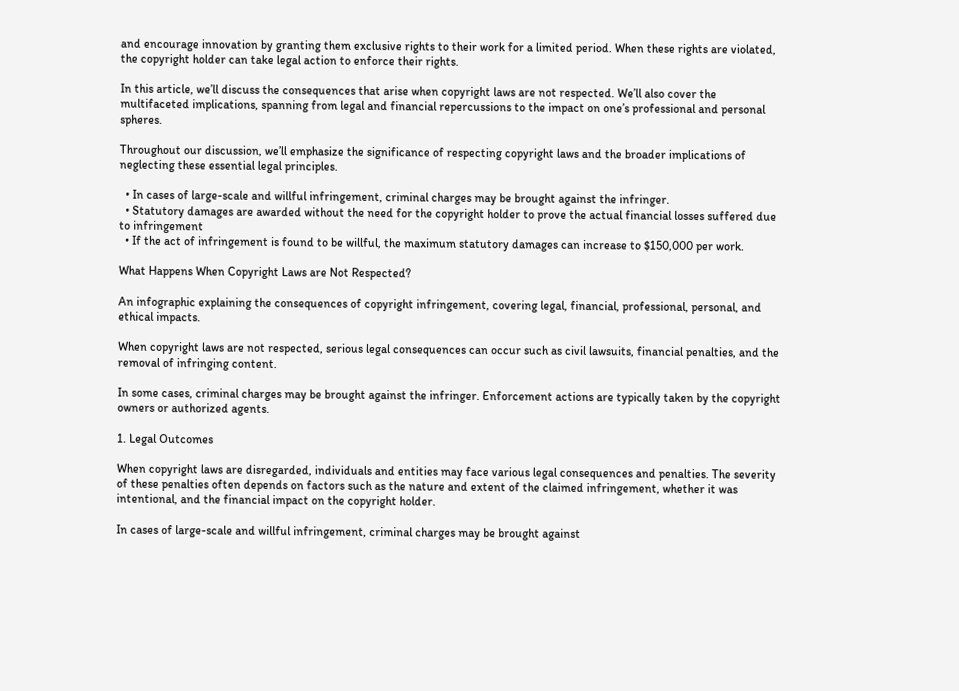and encourage innovation by granting them exclusive rights to their work for a limited period. When these rights are violated, the copyright holder can take legal action to enforce their rights.

In this article, we’ll discuss the consequences that arise when copyright laws are not respected. We’ll also cover the multifaceted implications, spanning from legal and financial repercussions to the impact on one’s professional and personal spheres.

Throughout our discussion, we’ll emphasize the significance of respecting copyright laws and the broader implications of neglecting these essential legal principles.

  • In cases of large-scale and willful infringement, criminal charges may be brought against the infringer.
  • Statutory damages are awarded without the need for the copyright holder to prove the actual financial losses suffered due to infringement
  • If the act of infringement is found to be willful, the maximum statutory damages can increase to $150,000 per work.

What Happens When Copyright Laws are Not Respected?

An infographic explaining the consequences of copyright infringement, covering legal, financial, professional, personal, and ethical impacts.

When copyright laws are not respected, serious legal consequences can occur such as civil lawsuits, financial penalties, and the removal of infringing content.

In some cases, criminal charges may be brought against the infringer. Enforcement actions are typically taken by the copyright owners or authorized agents.

1. Legal Outcomes

When copyright laws are disregarded, individuals and entities may face various legal consequences and penalties. The severity of these penalties often depends on factors such as the nature and extent of the claimed infringement, whether it was intentional, and the financial impact on the copyright holder.

In cases of large-scale and willful infringement, criminal charges may be brought against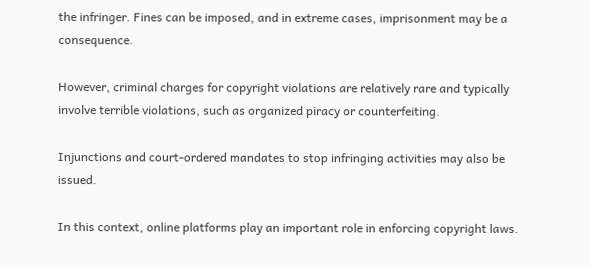the infringer. Fines can be imposed, and in extreme cases, imprisonment may be a consequence.

However, criminal charges for copyright violations are relatively rare and typically involve terrible violations, such as organized piracy or counterfeiting.

Injunctions and court-ordered mandates to stop infringing activities may also be issued.

In this context, online platforms play an important role in enforcing copyright laws.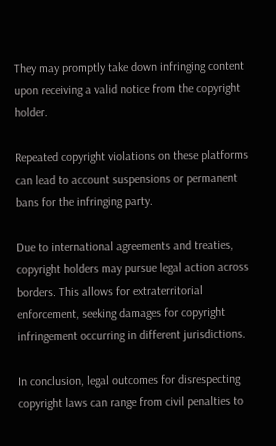They may promptly take down infringing content upon receiving a valid notice from the copyright holder.

Repeated copyright violations on these platforms can lead to account suspensions or permanent bans for the infringing party.

Due to international agreements and treaties, copyright holders may pursue legal action across borders. This allows for extraterritorial enforcement, seeking damages for copyright infringement occurring in different jurisdictions.

In conclusion, legal outcomes for disrespecting copyright laws can range from civil penalties to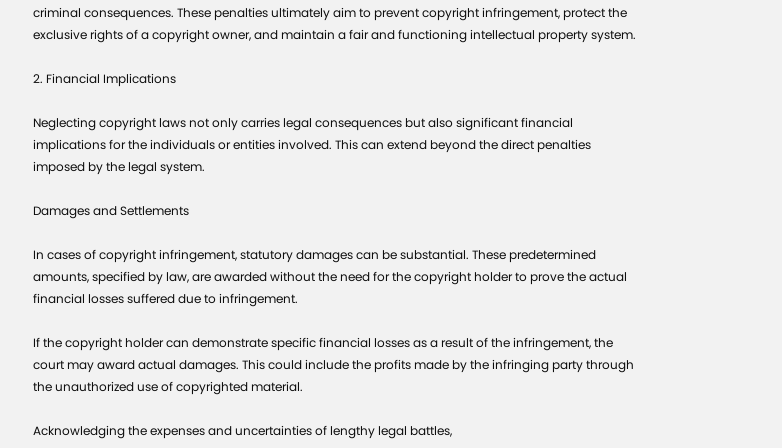criminal consequences. These penalties ultimately aim to prevent copyright infringement, protect the exclusive rights of a copyright owner, and maintain a fair and functioning intellectual property system.

2. Financial Implications

Neglecting copyright laws not only carries legal consequences but also significant financial implications for the individuals or entities involved. This can extend beyond the direct penalties imposed by the legal system.

Damages and Settlements

In cases of copyright infringement, statutory damages can be substantial. These predetermined amounts, specified by law, are awarded without the need for the copyright holder to prove the actual financial losses suffered due to infringement.

If the copyright holder can demonstrate specific financial losses as a result of the infringement, the court may award actual damages. This could include the profits made by the infringing party through the unauthorized use of copyrighted material.

Acknowledging the expenses and uncertainties of lengthy legal battles,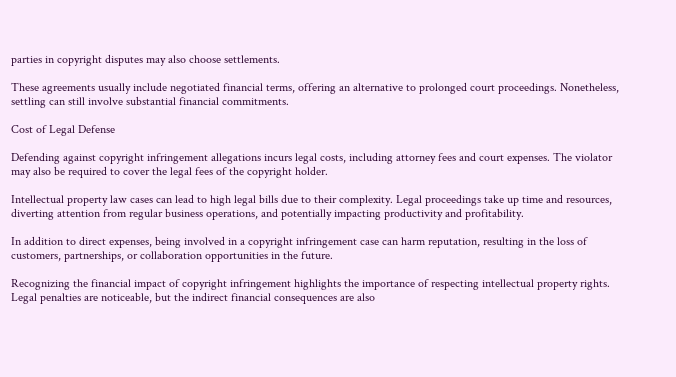parties in copyright disputes may also choose settlements.

These agreements usually include negotiated financial terms, offering an alternative to prolonged court proceedings. Nonetheless, settling can still involve substantial financial commitments.

Cost of Legal Defense

Defending against copyright infringement allegations incurs legal costs, including attorney fees and court expenses. The violator may also be required to cover the legal fees of the copyright holder.

Intellectual property law cases can lead to high legal bills due to their complexity. Legal proceedings take up time and resources, diverting attention from regular business operations, and potentially impacting productivity and profitability.

In addition to direct expenses, being involved in a copyright infringement case can harm reputation, resulting in the loss of customers, partnerships, or collaboration opportunities in the future.

Recognizing the financial impact of copyright infringement highlights the importance of respecting intellectual property rights. Legal penalties are noticeable, but the indirect financial consequences are also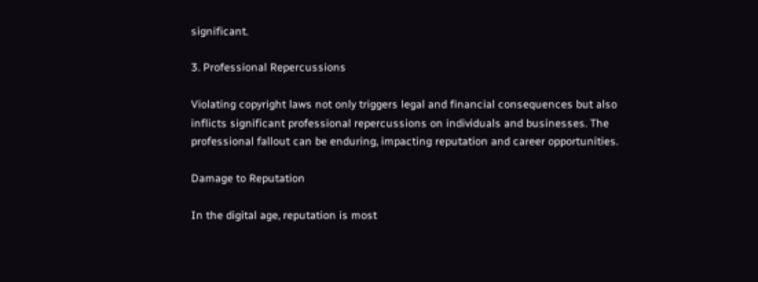significant.

3. Professional Repercussions

Violating copyright laws not only triggers legal and financial consequences but also inflicts significant professional repercussions on individuals and businesses. The professional fallout can be enduring, impacting reputation and career opportunities.

Damage to Reputation

In the digital age, reputation is most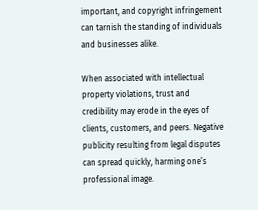important, and copyright infringement can tarnish the standing of individuals and businesses alike.

When associated with intellectual property violations, trust and credibility may erode in the eyes of clients, customers, and peers. Negative publicity resulting from legal disputes can spread quickly, harming one’s professional image.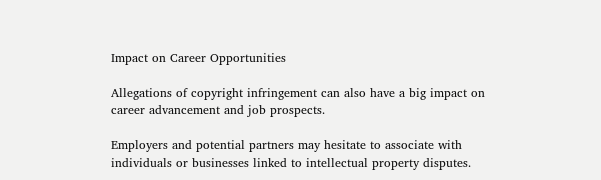Impact on Career Opportunities

Allegations of copyright infringement can also have a big impact on career advancement and job prospects.

Employers and potential partners may hesitate to associate with individuals or businesses linked to intellectual property disputes.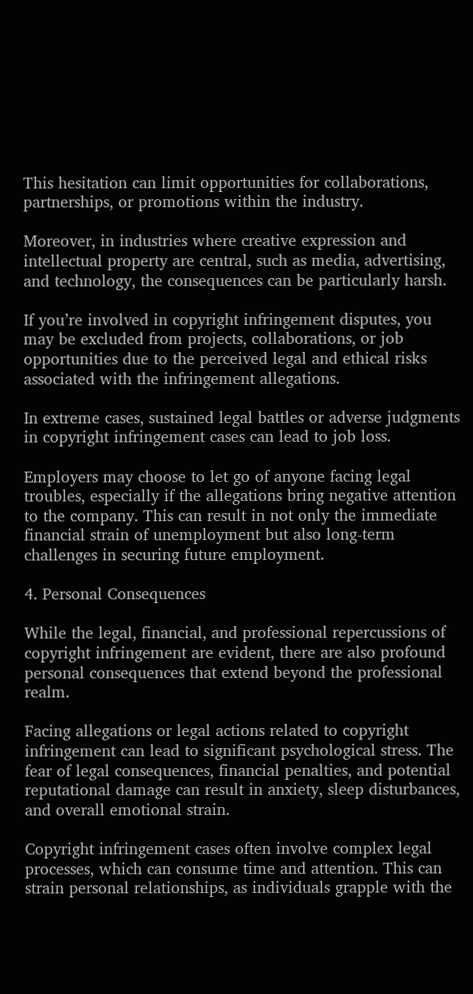This hesitation can limit opportunities for collaborations, partnerships, or promotions within the industry.

Moreover, in industries where creative expression and intellectual property are central, such as media, advertising, and technology, the consequences can be particularly harsh.

If you’re involved in copyright infringement disputes, you may be excluded from projects, collaborations, or job opportunities due to the perceived legal and ethical risks associated with the infringement allegations.

In extreme cases, sustained legal battles or adverse judgments in copyright infringement cases can lead to job loss.

Employers may choose to let go of anyone facing legal troubles, especially if the allegations bring negative attention to the company. This can result in not only the immediate financial strain of unemployment but also long-term challenges in securing future employment.

4. Personal Consequences

While the legal, financial, and professional repercussions of copyright infringement are evident, there are also profound personal consequences that extend beyond the professional realm.

Facing allegations or legal actions related to copyright infringement can lead to significant psychological stress. The fear of legal consequences, financial penalties, and potential reputational damage can result in anxiety, sleep disturbances, and overall emotional strain.

Copyright infringement cases often involve complex legal processes, which can consume time and attention. This can strain personal relationships, as individuals grapple with the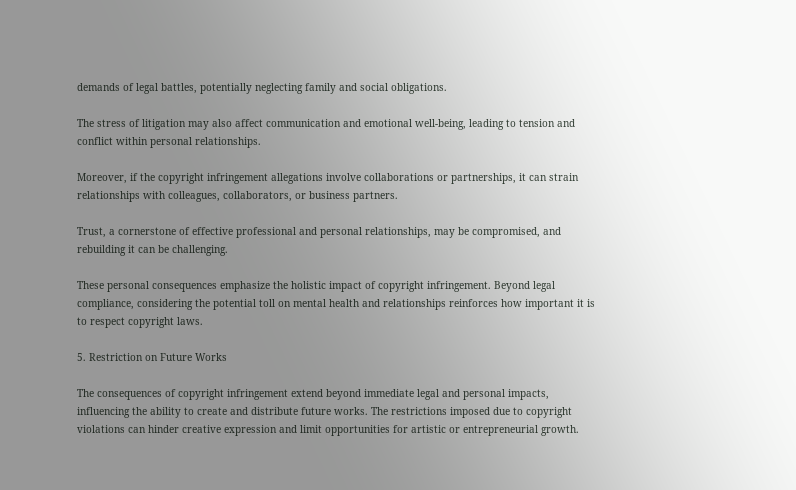demands of legal battles, potentially neglecting family and social obligations.

The stress of litigation may also affect communication and emotional well-being, leading to tension and conflict within personal relationships.

Moreover, if the copyright infringement allegations involve collaborations or partnerships, it can strain relationships with colleagues, collaborators, or business partners.

Trust, a cornerstone of effective professional and personal relationships, may be compromised, and rebuilding it can be challenging.

These personal consequences emphasize the holistic impact of copyright infringement. Beyond legal compliance, considering the potential toll on mental health and relationships reinforces how important it is to respect copyright laws.

5. Restriction on Future Works

The consequences of copyright infringement extend beyond immediate legal and personal impacts, influencing the ability to create and distribute future works. The restrictions imposed due to copyright violations can hinder creative expression and limit opportunities for artistic or entrepreneurial growth.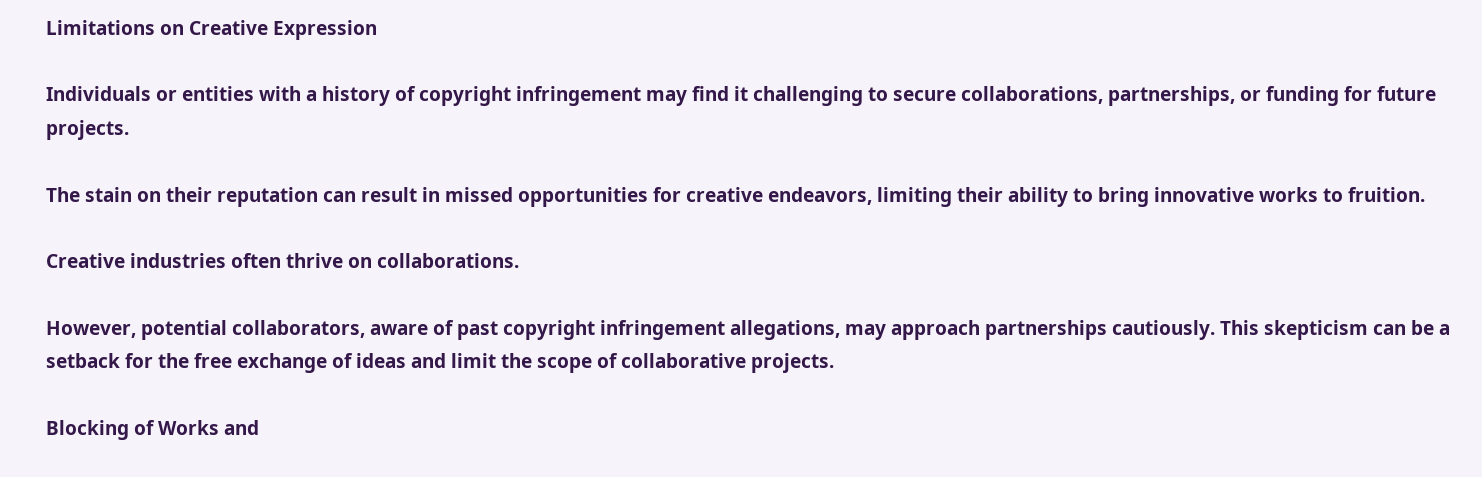Limitations on Creative Expression

Individuals or entities with a history of copyright infringement may find it challenging to secure collaborations, partnerships, or funding for future projects.

The stain on their reputation can result in missed opportunities for creative endeavors, limiting their ability to bring innovative works to fruition.

Creative industries often thrive on collaborations.

However, potential collaborators, aware of past copyright infringement allegations, may approach partnerships cautiously. This skepticism can be a setback for the free exchange of ideas and limit the scope of collaborative projects.

Blocking of Works and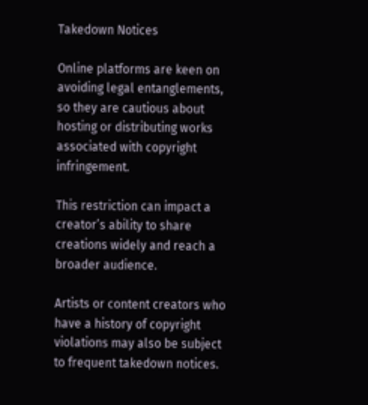Takedown Notices

Online platforms are keen on avoiding legal entanglements, so they are cautious about hosting or distributing works associated with copyright infringement.

This restriction can impact a creator’s ability to share creations widely and reach a broader audience.

Artists or content creators who have a history of copyright violations may also be subject to frequent takedown notices.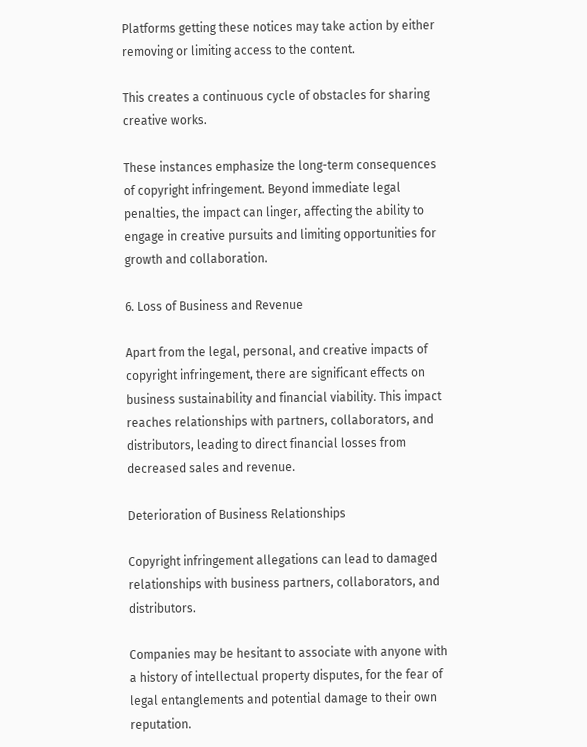Platforms getting these notices may take action by either removing or limiting access to the content.

This creates a continuous cycle of obstacles for sharing creative works.

These instances emphasize the long-term consequences of copyright infringement. Beyond immediate legal penalties, the impact can linger, affecting the ability to engage in creative pursuits and limiting opportunities for growth and collaboration.

6. Loss of Business and Revenue

Apart from the legal, personal, and creative impacts of copyright infringement, there are significant effects on business sustainability and financial viability. This impact reaches relationships with partners, collaborators, and distributors, leading to direct financial losses from decreased sales and revenue.

Deterioration of Business Relationships

Copyright infringement allegations can lead to damaged relationships with business partners, collaborators, and distributors.

Companies may be hesitant to associate with anyone with a history of intellectual property disputes, for the fear of legal entanglements and potential damage to their own reputation.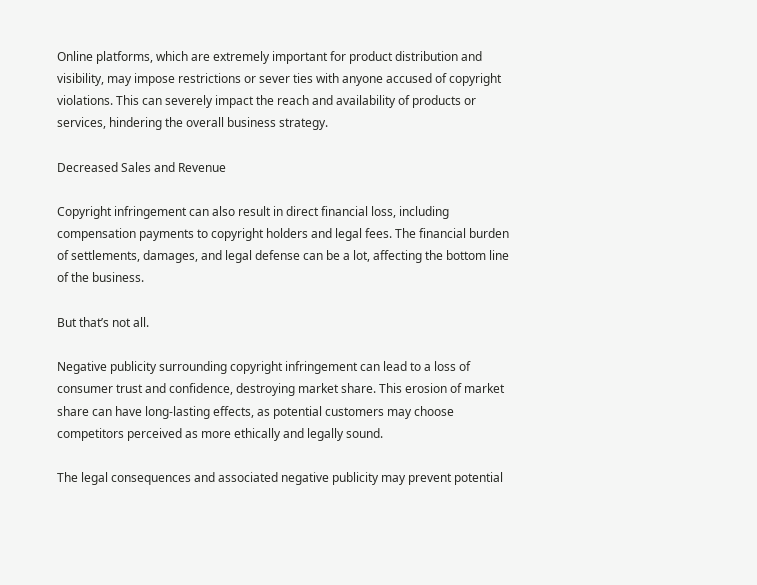Online platforms, which are extremely important for product distribution and visibility, may impose restrictions or sever ties with anyone accused of copyright violations. This can severely impact the reach and availability of products or services, hindering the overall business strategy.

Decreased Sales and Revenue

Copyright infringement can also result in direct financial loss, including compensation payments to copyright holders and legal fees. The financial burden of settlements, damages, and legal defense can be a lot, affecting the bottom line of the business.

But that’s not all.

Negative publicity surrounding copyright infringement can lead to a loss of consumer trust and confidence, destroying market share. This erosion of market share can have long-lasting effects, as potential customers may choose competitors perceived as more ethically and legally sound.

The legal consequences and associated negative publicity may prevent potential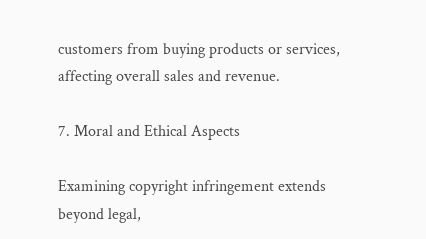customers from buying products or services, affecting overall sales and revenue.

7. Moral and Ethical Aspects

Examining copyright infringement extends beyond legal,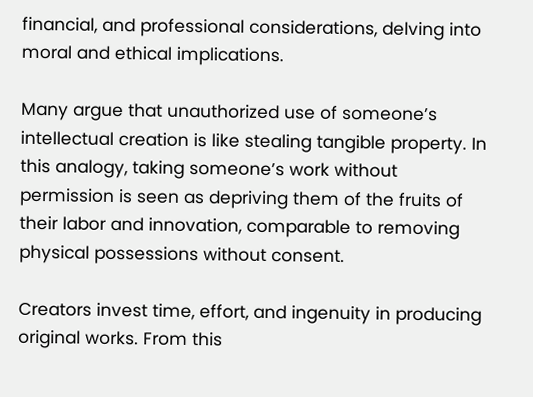financial, and professional considerations, delving into moral and ethical implications.

Many argue that unauthorized use of someone’s intellectual creation is like stealing tangible property. In this analogy, taking someone’s work without permission is seen as depriving them of the fruits of their labor and innovation, comparable to removing physical possessions without consent.

Creators invest time, effort, and ingenuity in producing original works. From this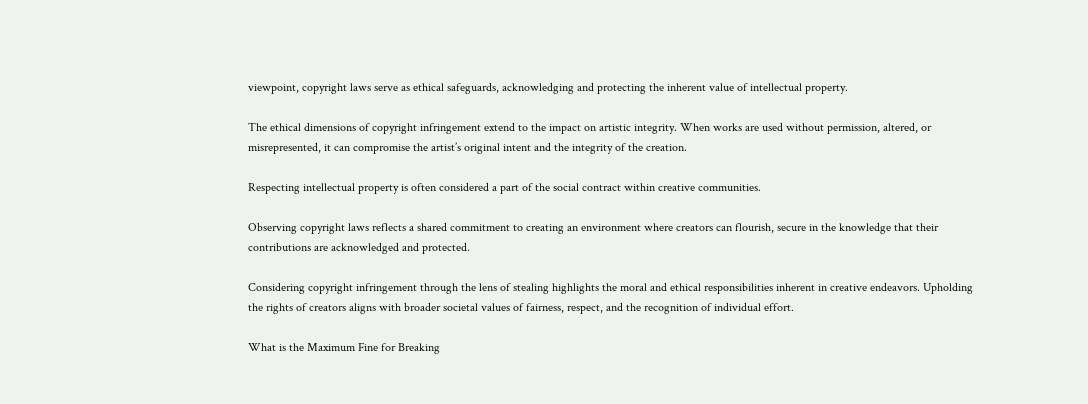viewpoint, copyright laws serve as ethical safeguards, acknowledging and protecting the inherent value of intellectual property.

The ethical dimensions of copyright infringement extend to the impact on artistic integrity. When works are used without permission, altered, or misrepresented, it can compromise the artist’s original intent and the integrity of the creation.

Respecting intellectual property is often considered a part of the social contract within creative communities.

Observing copyright laws reflects a shared commitment to creating an environment where creators can flourish, secure in the knowledge that their contributions are acknowledged and protected.

Considering copyright infringement through the lens of stealing highlights the moral and ethical responsibilities inherent in creative endeavors. Upholding the rights of creators aligns with broader societal values of fairness, respect, and the recognition of individual effort.

What is the Maximum Fine for Breaking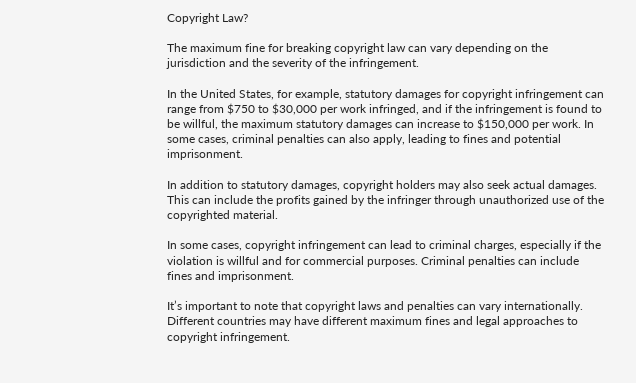Copyright Law?

The maximum fine for breaking copyright law can vary depending on the jurisdiction and the severity of the infringement.

In the United States, for example, statutory damages for copyright infringement can range from $750 to $30,000 per work infringed, and if the infringement is found to be willful, the maximum statutory damages can increase to $150,000 per work. In some cases, criminal penalties can also apply, leading to fines and potential imprisonment.

In addition to statutory damages, copyright holders may also seek actual damages. This can include the profits gained by the infringer through unauthorized use of the copyrighted material.

In some cases, copyright infringement can lead to criminal charges, especially if the violation is willful and for commercial purposes. Criminal penalties can include fines and imprisonment.

It’s important to note that copyright laws and penalties can vary internationally. Different countries may have different maximum fines and legal approaches to copyright infringement.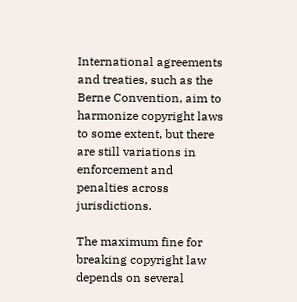International agreements and treaties, such as the Berne Convention, aim to harmonize copyright laws to some extent, but there are still variations in enforcement and penalties across jurisdictions.

The maximum fine for breaking copyright law depends on several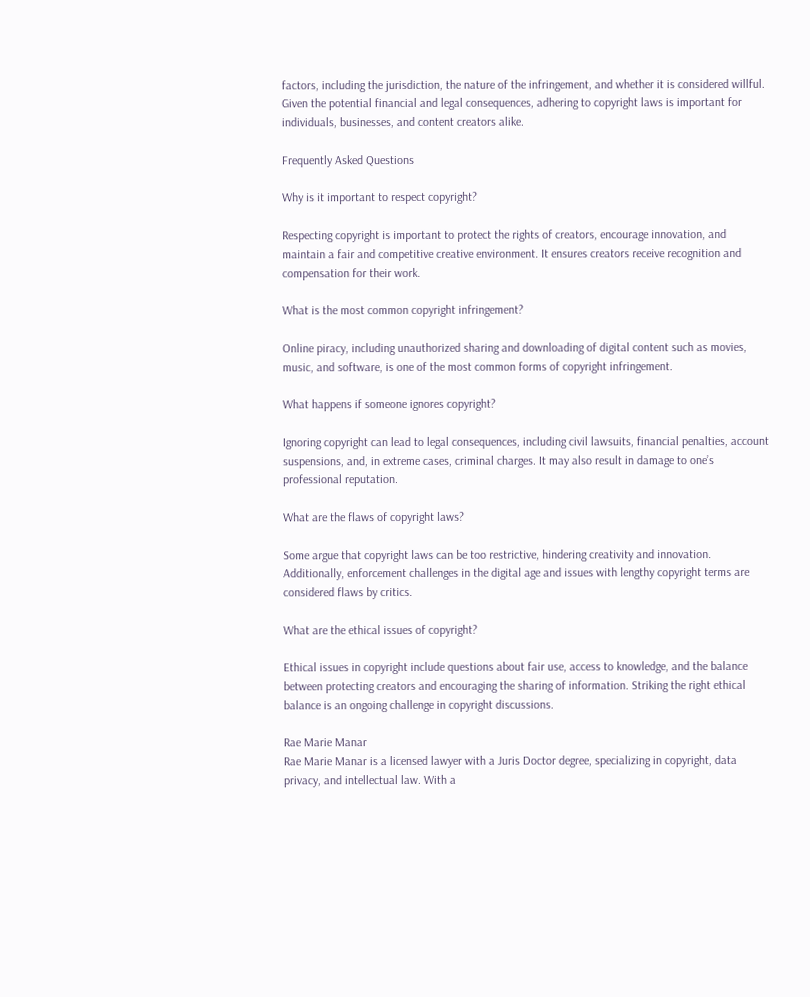factors, including the jurisdiction, the nature of the infringement, and whether it is considered willful. Given the potential financial and legal consequences, adhering to copyright laws is important for individuals, businesses, and content creators alike.

Frequently Asked Questions

Why is it important to respect copyright?

Respecting copyright is important to protect the rights of creators, encourage innovation, and maintain a fair and competitive creative environment. It ensures creators receive recognition and compensation for their work.

What is the most common copyright infringement?

Online piracy, including unauthorized sharing and downloading of digital content such as movies, music, and software, is one of the most common forms of copyright infringement.

What happens if someone ignores copyright?

Ignoring copyright can lead to legal consequences, including civil lawsuits, financial penalties, account suspensions, and, in extreme cases, criminal charges. It may also result in damage to one’s professional reputation.

What are the flaws of copyright laws?

Some argue that copyright laws can be too restrictive, hindering creativity and innovation. Additionally, enforcement challenges in the digital age and issues with lengthy copyright terms are considered flaws by critics.

What are the ethical issues of copyright?

Ethical issues in copyright include questions about fair use, access to knowledge, and the balance between protecting creators and encouraging the sharing of information. Striking the right ethical balance is an ongoing challenge in copyright discussions.

Rae Marie Manar
Rae Marie Manar is a licensed lawyer with a Juris Doctor degree, specializing in copyright, data privacy, and intellectual law. With a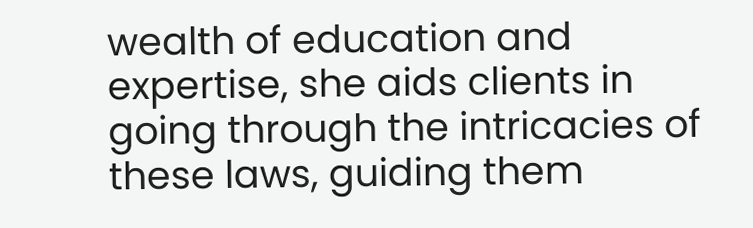wealth of education and expertise, she aids clients in going through the intricacies of these laws, guiding them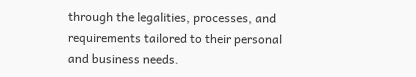through the legalities, processes, and requirements tailored to their personal and business needs.